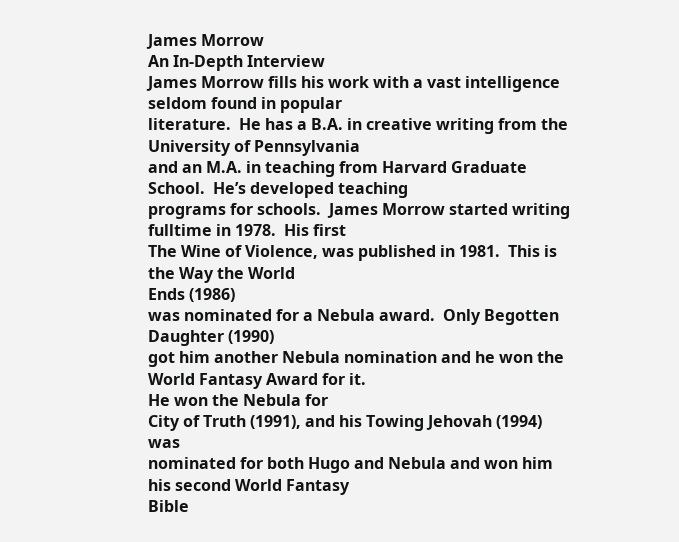James Morrow
An In-Depth Interview
James Morrow fills his work with a vast intelligence seldom found in popular
literature.  He has a B.A. in creative writing from the University of Pennsylvania
and an M.A. in teaching from Harvard Graduate School.  He’s developed teaching
programs for schools.  James Morrow started writing fulltime in 1978.  His first
The Wine of Violence, was published in 1981.  This is the Way the World
Ends (1986)
was nominated for a Nebula award.  Only Begotten Daughter (1990)
got him another Nebula nomination and he won the World Fantasy Award for it.
He won the Nebula for
City of Truth (1991), and his Towing Jehovah (1994) was
nominated for both Hugo and Nebula and won him his second World Fantasy
Bible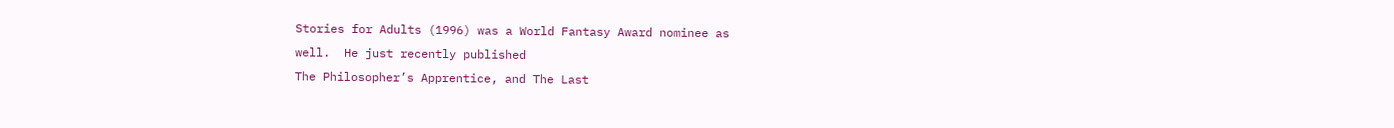Stories for Adults (1996) was a World Fantasy Award nominee as
well.  He just recently published
The Philosopher’s Apprentice, and The Last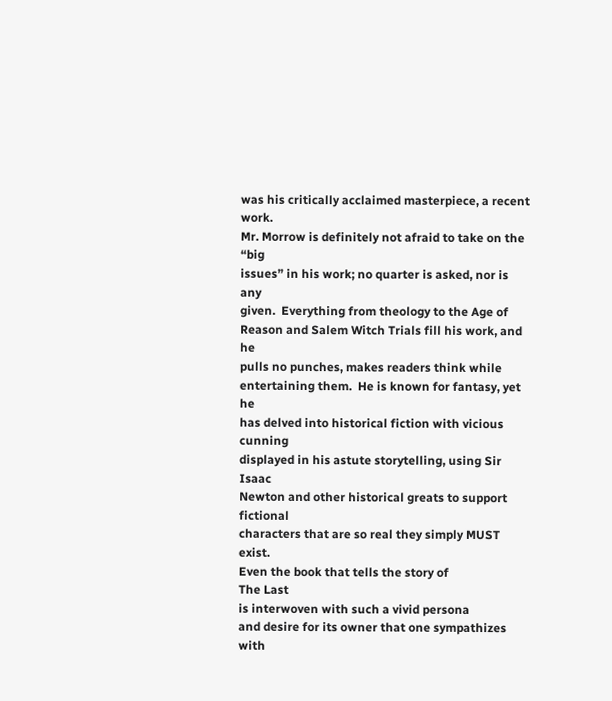was his critically acclaimed masterpiece, a recent work.
Mr. Morrow is definitely not afraid to take on the “big
issues” in his work; no quarter is asked, nor is any
given.  Everything from theology to the Age of
Reason and Salem Witch Trials fill his work, and he
pulls no punches, makes readers think while
entertaining them.  He is known for fantasy, yet he
has delved into historical fiction with vicious cunning
displayed in his astute storytelling, using Sir Isaac
Newton and other historical greats to support fictional
characters that are so real they simply MUST exist.
Even the book that tells the story of
The Last
is interwoven with such a vivid persona
and desire for its owner that one sympathizes with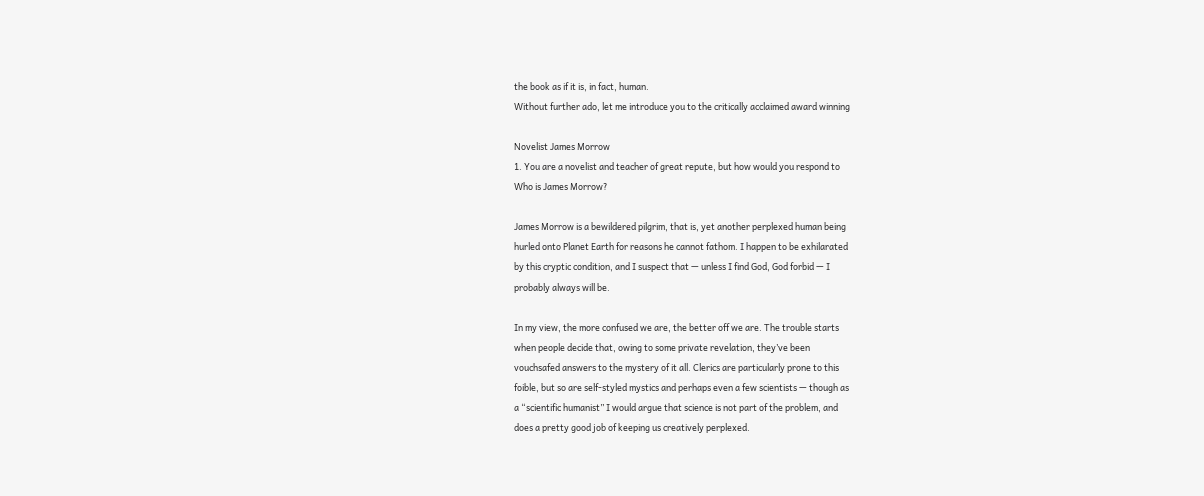the book as if it is, in fact, human.
Without further ado, let me introduce you to the critically acclaimed award winning

Novelist James Morrow
1. You are a novelist and teacher of great repute, but how would you respond to
Who is James Morrow?

James Morrow is a bewildered pilgrim, that is, yet another perplexed human being
hurled onto Planet Earth for reasons he cannot fathom. I happen to be exhilarated
by this cryptic condition, and I suspect that — unless I find God, God forbid — I
probably always will be.

In my view, the more confused we are, the better off we are. The trouble starts
when people decide that, owing to some private revelation, they’ve been
vouchsafed answers to the mystery of it all. Clerics are particularly prone to this
foible, but so are self-styled mystics and perhaps even a few scientists — though as
a “scientific humanist” I would argue that science is not part of the problem, and
does a pretty good job of keeping us creatively perplexed.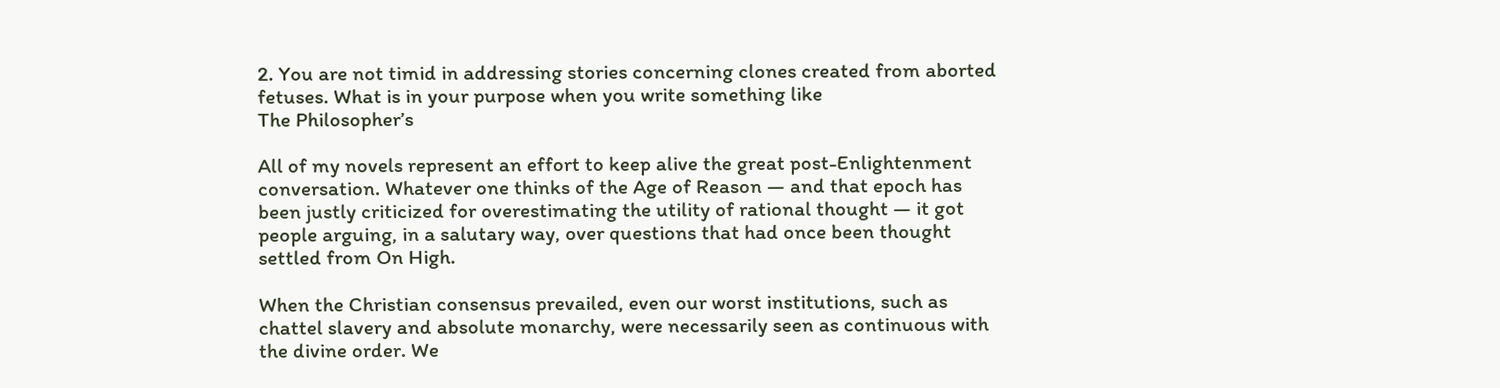2. You are not timid in addressing stories concerning clones created from aborted
fetuses. What is in your purpose when you write something like
The Philosopher’s

All of my novels represent an effort to keep alive the great post-Enlightenment
conversation. Whatever one thinks of the Age of Reason — and that epoch has
been justly criticized for overestimating the utility of rational thought — it got
people arguing, in a salutary way, over questions that had once been thought
settled from On High.

When the Christian consensus prevailed, even our worst institutions, such as
chattel slavery and absolute monarchy, were necessarily seen as continuous with
the divine order. We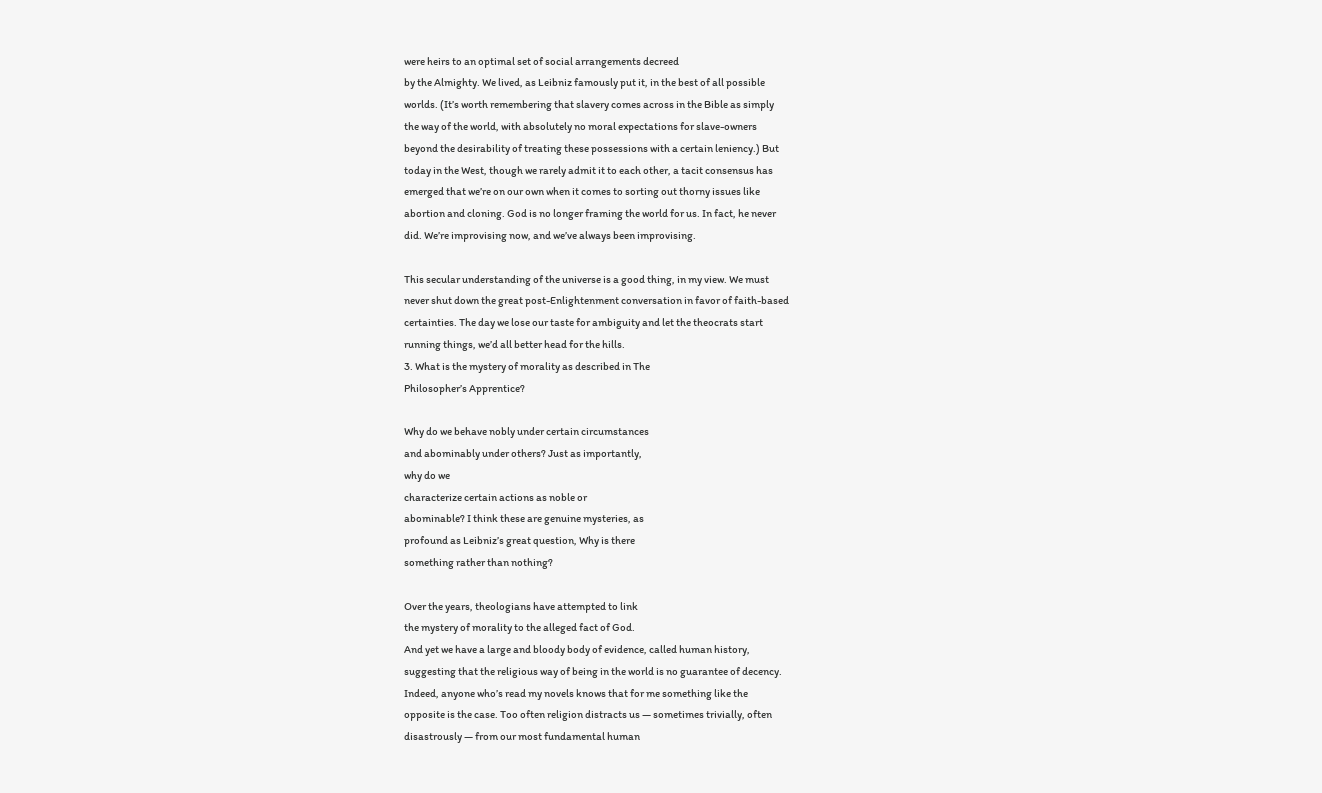were heirs to an optimal set of social arrangements decreed
by the Almighty. We lived, as Leibniz famously put it, in the best of all possible
worlds. (It’s worth remembering that slavery comes across in the Bible as simply
the way of the world, with absolutely no moral expectations for slave-owners
beyond the desirability of treating these possessions with a certain leniency.) But
today in the West, though we rarely admit it to each other, a tacit consensus has
emerged that we’re on our own when it comes to sorting out thorny issues like
abortion and cloning. God is no longer framing the world for us. In fact, he never
did. We’re improvising now, and we’ve always been improvising.

This secular understanding of the universe is a good thing, in my view. We must
never shut down the great post-Enlightenment conversation in favor of faith-based
certainties. The day we lose our taste for ambiguity and let the theocrats start
running things, we’d all better head for the hills.
3. What is the mystery of morality as described in The
Philosopher’s Apprentice?

Why do we behave nobly under certain circumstances
and abominably under others? Just as importantly,
why do we
characterize certain actions as noble or
abominable? I think these are genuine mysteries, as
profound as Leibniz’s great question, Why is there
something rather than nothing?

Over the years, theologians have attempted to link
the mystery of morality to the alleged fact of God.
And yet we have a large and bloody body of evidence, called human history,
suggesting that the religious way of being in the world is no guarantee of decency.
Indeed, anyone who’s read my novels knows that for me something like the
opposite is the case. Too often religion distracts us — sometimes trivially, often
disastrously — from our most fundamental human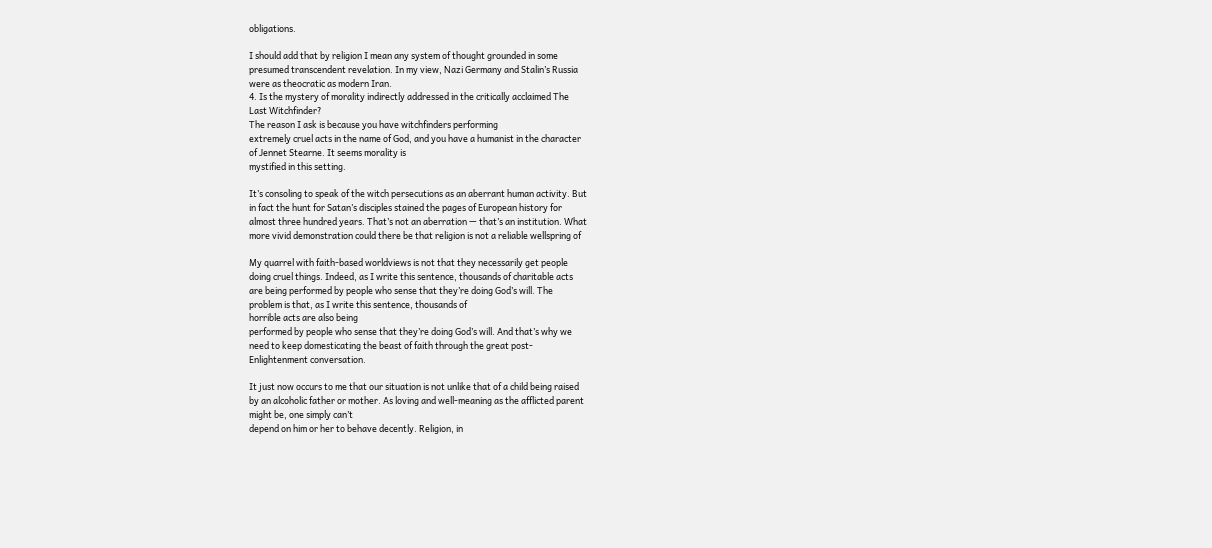obligations.

I should add that by religion I mean any system of thought grounded in some
presumed transcendent revelation. In my view, Nazi Germany and Stalin’s Russia
were as theocratic as modern Iran.
4. Is the mystery of morality indirectly addressed in the critically acclaimed The
Last Witchfinder?
The reason I ask is because you have witchfinders performing
extremely cruel acts in the name of God, and you have a humanist in the character
of Jennet Stearne. It seems morality is
mystified in this setting.

It’s consoling to speak of the witch persecutions as an aberrant human activity. But
in fact the hunt for Satan’s disciples stained the pages of European history for
almost three hundred years. That’s not an aberration — that’s an institution. What
more vivid demonstration could there be that religion is not a reliable wellspring of

My quarrel with faith-based worldviews is not that they necessarily get people
doing cruel things. Indeed, as I write this sentence, thousands of charitable acts
are being performed by people who sense that they’re doing God’s will. The
problem is that, as I write this sentence, thousands of
horrible acts are also being
performed by people who sense that they’re doing God’s will. And that’s why we
need to keep domesticating the beast of faith through the great post-
Enlightenment conversation.

It just now occurs to me that our situation is not unlike that of a child being raised
by an alcoholic father or mother. As loving and well-meaning as the afflicted parent
might be, one simply can’t
depend on him or her to behave decently. Religion, in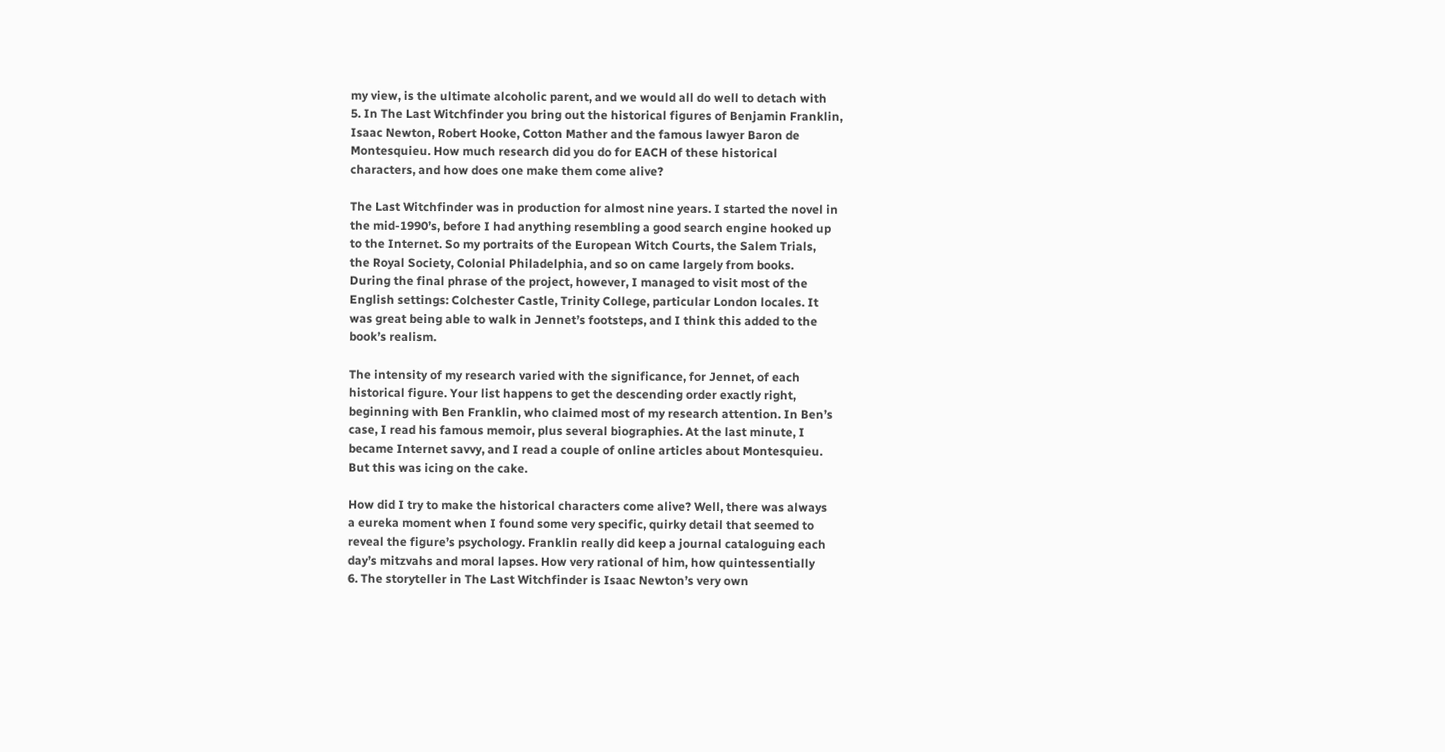my view, is the ultimate alcoholic parent, and we would all do well to detach with
5. In The Last Witchfinder you bring out the historical figures of Benjamin Franklin,
Isaac Newton, Robert Hooke, Cotton Mather and the famous lawyer Baron de
Montesquieu. How much research did you do for EACH of these historical
characters, and how does one make them come alive?

The Last Witchfinder was in production for almost nine years. I started the novel in
the mid-1990’s, before I had anything resembling a good search engine hooked up
to the Internet. So my portraits of the European Witch Courts, the Salem Trials,
the Royal Society, Colonial Philadelphia, and so on came largely from books.
During the final phrase of the project, however, I managed to visit most of the
English settings: Colchester Castle, Trinity College, particular London locales. It
was great being able to walk in Jennet’s footsteps, and I think this added to the
book’s realism.

The intensity of my research varied with the significance, for Jennet, of each
historical figure. Your list happens to get the descending order exactly right,
beginning with Ben Franklin, who claimed most of my research attention. In Ben’s
case, I read his famous memoir, plus several biographies. At the last minute, I
became Internet savvy, and I read a couple of online articles about Montesquieu.
But this was icing on the cake.

How did I try to make the historical characters come alive? Well, there was always
a eureka moment when I found some very specific, quirky detail that seemed to
reveal the figure’s psychology. Franklin really did keep a journal cataloguing each
day’s mitzvahs and moral lapses. How very rational of him, how quintessentially
6. The storyteller in The Last Witchfinder is Isaac Newton’s very own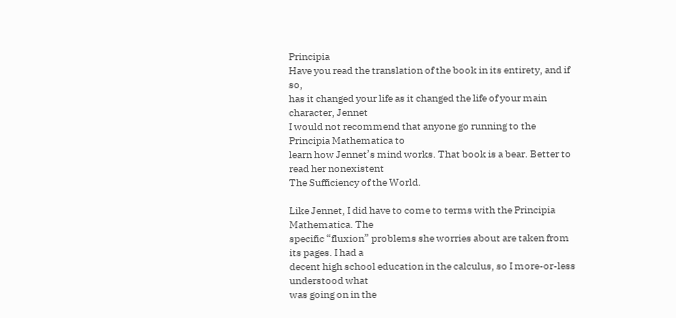Principia
Have you read the translation of the book in its entirety, and if so,
has it changed your life as it changed the life of your main character, Jennet
I would not recommend that anyone go running to the
Principia Mathematica to
learn how Jennet’s mind works. That book is a bear. Better to read her nonexistent
The Sufficiency of the World.

Like Jennet, I did have to come to terms with the Principia Mathematica. The
specific “fluxion” problems she worries about are taken from its pages. I had a
decent high school education in the calculus, so I more-or-less understood what
was going on in the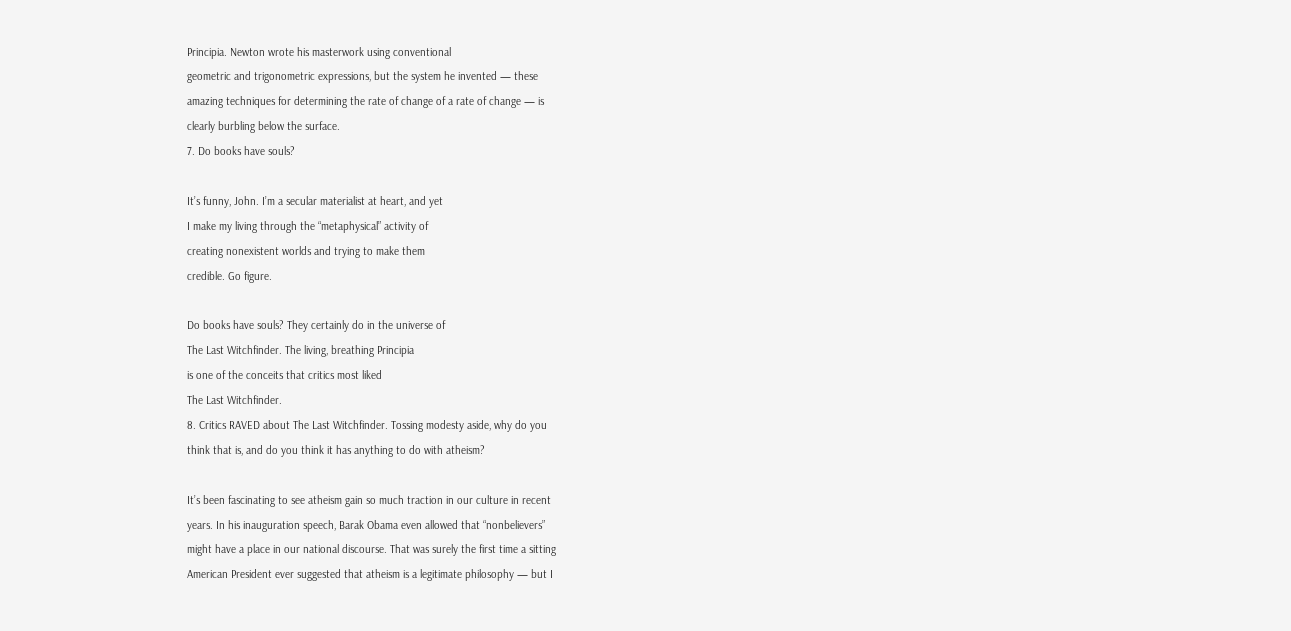Principia. Newton wrote his masterwork using conventional
geometric and trigonometric expressions, but the system he invented — these
amazing techniques for determining the rate of change of a rate of change — is
clearly burbling below the surface.
7. Do books have souls?

It’s funny, John. I’m a secular materialist at heart, and yet
I make my living through the “metaphysical” activity of
creating nonexistent worlds and trying to make them
credible. Go figure.

Do books have souls? They certainly do in the universe of
The Last Witchfinder. The living, breathing Principia
is one of the conceits that critics most liked
The Last Witchfinder.
8. Critics RAVED about The Last Witchfinder. Tossing modesty aside, why do you
think that is, and do you think it has anything to do with atheism?

It’s been fascinating to see atheism gain so much traction in our culture in recent
years. In his inauguration speech, Barak Obama even allowed that “nonbelievers”
might have a place in our national discourse. That was surely the first time a sitting
American President ever suggested that atheism is a legitimate philosophy — but I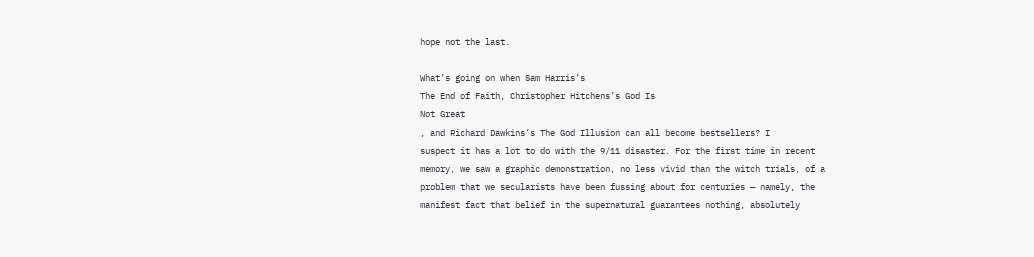hope not the last.

What’s going on when Sam Harris’s
The End of Faith, Christopher Hitchens’s God Is
Not Great
, and Richard Dawkins’s The God Illusion can all become bestsellers? I
suspect it has a lot to do with the 9/11 disaster. For the first time in recent
memory, we saw a graphic demonstration, no less vivid than the witch trials, of a
problem that we secularists have been fussing about for centuries — namely, the
manifest fact that belief in the supernatural guarantees nothing, absolutely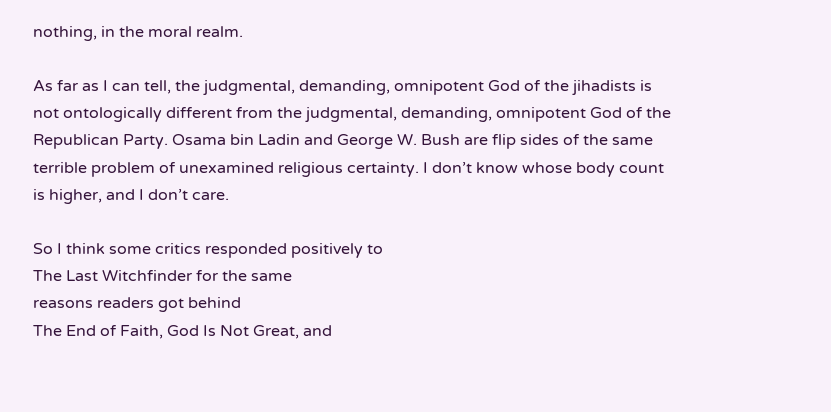nothing, in the moral realm.

As far as I can tell, the judgmental, demanding, omnipotent God of the jihadists is
not ontologically different from the judgmental, demanding, omnipotent God of the
Republican Party. Osama bin Ladin and George W. Bush are flip sides of the same
terrible problem of unexamined religious certainty. I don’t know whose body count
is higher, and I don’t care.

So I think some critics responded positively to
The Last Witchfinder for the same
reasons readers got behind
The End of Faith, God Is Not Great, and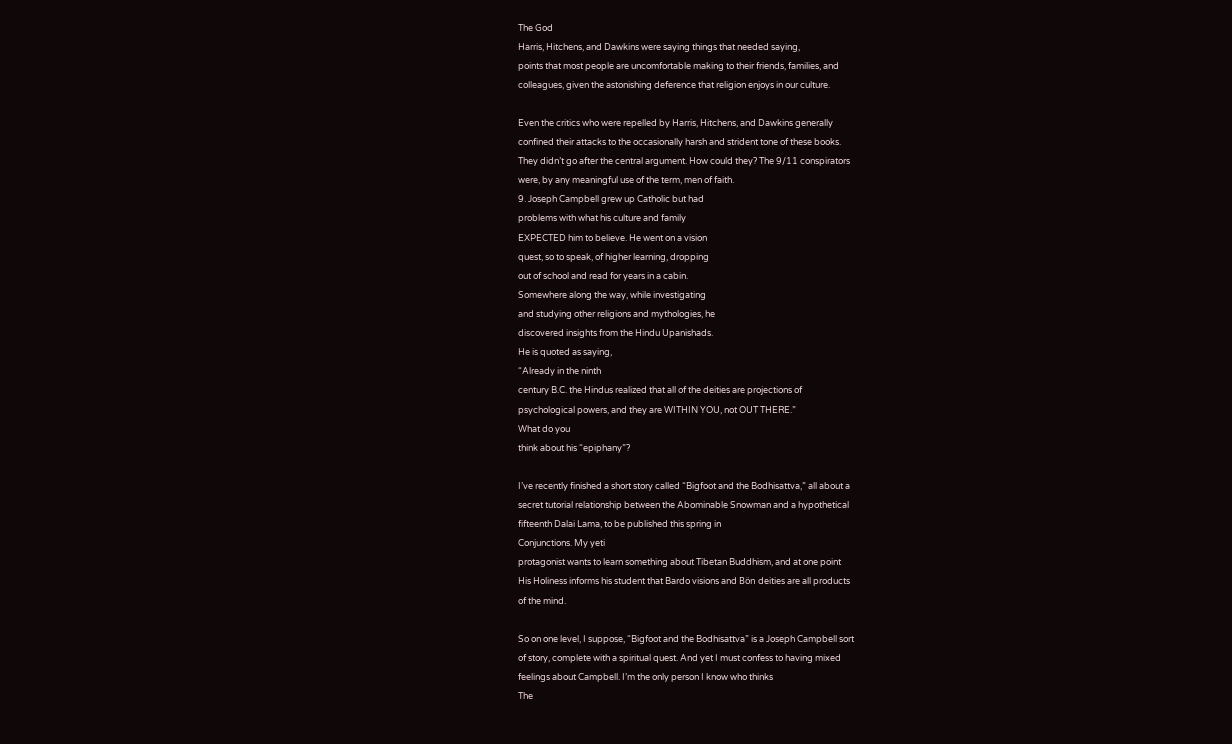The God
Harris, Hitchens, and Dawkins were saying things that needed saying,
points that most people are uncomfortable making to their friends, families, and
colleagues, given the astonishing deference that religion enjoys in our culture.

Even the critics who were repelled by Harris, Hitchens, and Dawkins generally
confined their attacks to the occasionally harsh and strident tone of these books.
They didn’t go after the central argument. How could they? The 9/11 conspirators
were, by any meaningful use of the term, men of faith.
9. Joseph Campbell grew up Catholic but had
problems with what his culture and family
EXPECTED him to believe. He went on a vision
quest, so to speak, of higher learning, dropping
out of school and read for years in a cabin.
Somewhere along the way, while investigating
and studying other religions and mythologies, he
discovered insights from the Hindu Upanishads.
He is quoted as saying,
“Already in the ninth
century B.C. the Hindus realized that all of the deities are projections of
psychological powers, and they are WITHIN YOU, not OUT THERE.”
What do you
think about his “epiphany”?

I’ve recently finished a short story called “Bigfoot and the Bodhisattva,” all about a
secret tutorial relationship between the Abominable Snowman and a hypothetical
fifteenth Dalai Lama, to be published this spring in
Conjunctions. My yeti
protagonist wants to learn something about Tibetan Buddhism, and at one point
His Holiness informs his student that Bardo visions and Bön deities are all products
of the mind.

So on one level, I suppose, “Bigfoot and the Bodhisattva” is a Joseph Campbell sort
of story, complete with a spiritual quest. And yet I must confess to having mixed
feelings about Campbell. I’m the only person I know who thinks
The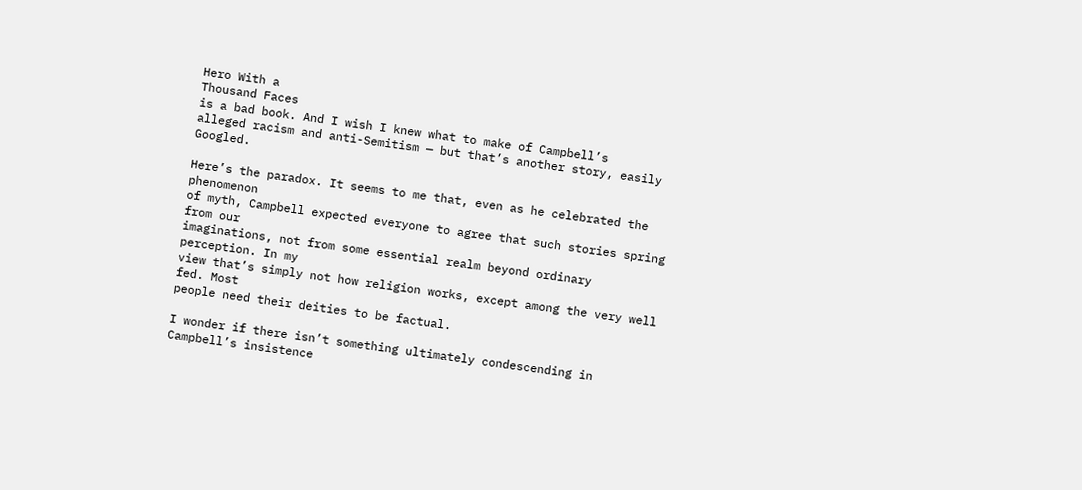Hero With a
Thousand Faces
is a bad book. And I wish I knew what to make of Campbell’s
alleged racism and anti-Semitism — but that’s another story, easily Googled.

Here’s the paradox. It seems to me that, even as he celebrated the phenomenon
of myth, Campbell expected everyone to agree that such stories spring from our
imaginations, not from some essential realm beyond ordinary perception. In my
view that’s simply not how religion works, except among the very well fed. Most
people need their deities to be factual.

I wonder if there isn’t something ultimately condescending in Campbell’s insistence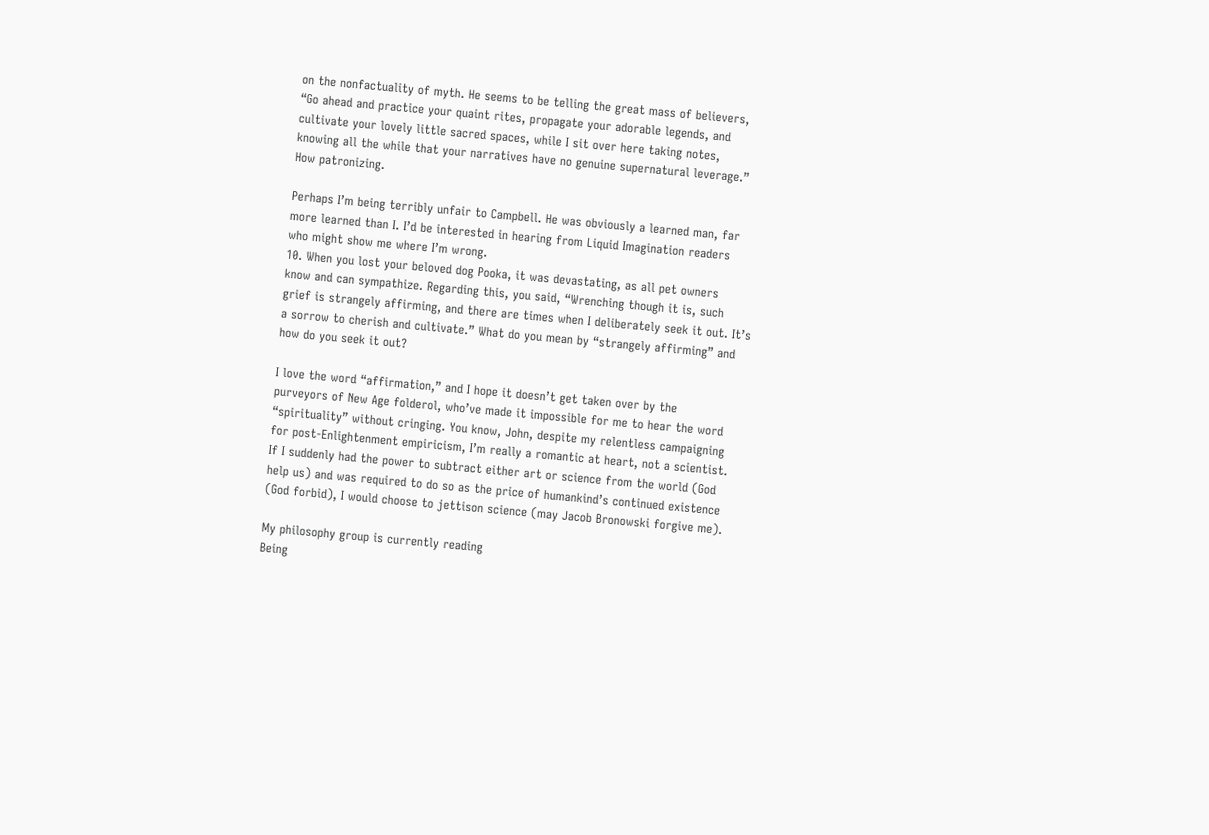on the nonfactuality of myth. He seems to be telling the great mass of believers,
“Go ahead and practice your quaint rites, propagate your adorable legends, and
cultivate your lovely little sacred spaces, while I sit over here taking notes,
knowing all the while that your narratives have no genuine supernatural leverage.”
How patronizing.

Perhaps I’m being terribly unfair to Campbell. He was obviously a learned man, far
more learned than I. I’d be interested in hearing from Liquid Imagination readers
who might show me where I’m wrong.
10. When you lost your beloved dog Pooka, it was devastating, as all pet owners
know and can sympathize. Regarding this, you said, “Wrenching though it is, such
grief is strangely affirming, and there are times when I deliberately seek it out. It’s
a sorrow to cherish and cultivate.” What do you mean by “strangely affirming” and
how do you seek it out?

I love the word “affirmation,” and I hope it doesn’t get taken over by the
purveyors of New Age folderol, who’ve made it impossible for me to hear the word
“spirituality” without cringing. You know, John, despite my relentless campaigning
for post-Enlightenment empiricism, I’m really a romantic at heart, not a scientist.
If I suddenly had the power to subtract either art or science from the world (God
help us) and was required to do so as the price of humankind’s continued existence
(God forbid), I would choose to jettison science (may Jacob Bronowski forgive me).

My philosophy group is currently reading
Being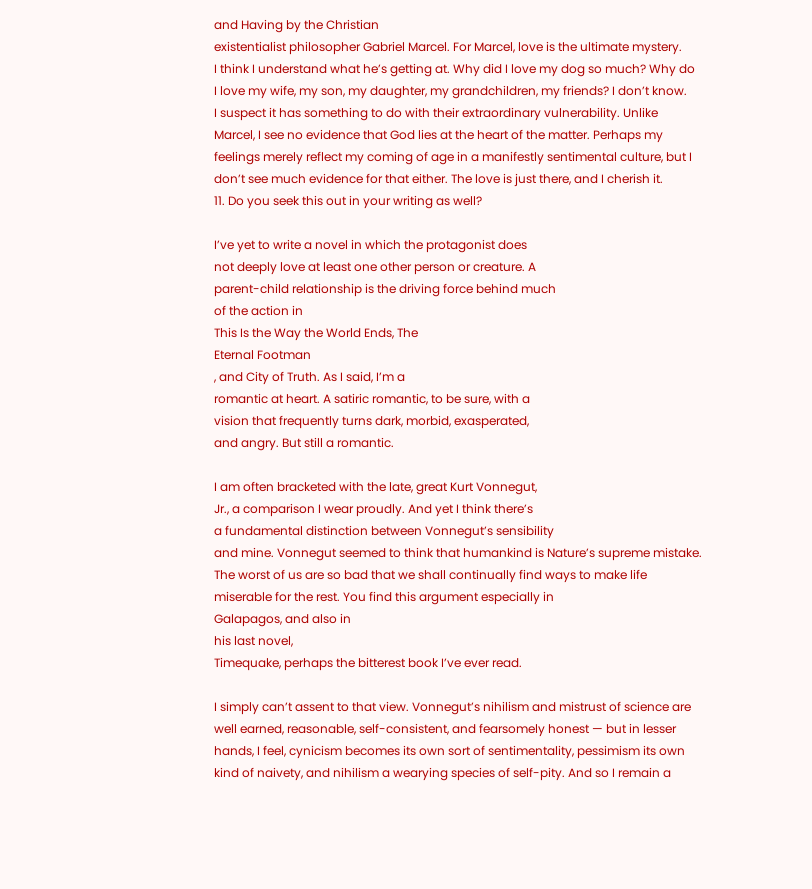and Having by the Christian
existentialist philosopher Gabriel Marcel. For Marcel, love is the ultimate mystery.
I think I understand what he’s getting at. Why did I love my dog so much? Why do
I love my wife, my son, my daughter, my grandchildren, my friends? I don’t know.
I suspect it has something to do with their extraordinary vulnerability. Unlike
Marcel, I see no evidence that God lies at the heart of the matter. Perhaps my
feelings merely reflect my coming of age in a manifestly sentimental culture, but I
don’t see much evidence for that either. The love is just there, and I cherish it.
11. Do you seek this out in your writing as well?

I’ve yet to write a novel in which the protagonist does
not deeply love at least one other person or creature. A
parent-child relationship is the driving force behind much
of the action in
This Is the Way the World Ends, The
Eternal Footman
, and City of Truth. As I said, I’m a
romantic at heart. A satiric romantic, to be sure, with a
vision that frequently turns dark, morbid, exasperated,
and angry. But still a romantic.

I am often bracketed with the late, great Kurt Vonnegut,
Jr., a comparison I wear proudly. And yet I think there’s
a fundamental distinction between Vonnegut’s sensibility
and mine. Vonnegut seemed to think that humankind is Nature’s supreme mistake.
The worst of us are so bad that we shall continually find ways to make life
miserable for the rest. You find this argument especially in
Galapagos, and also in
his last novel,
Timequake, perhaps the bitterest book I’ve ever read.

I simply can’t assent to that view. Vonnegut’s nihilism and mistrust of science are
well earned, reasonable, self-consistent, and fearsomely honest — but in lesser
hands, I feel, cynicism becomes its own sort of sentimentality, pessimism its own
kind of naivety, and nihilism a wearying species of self-pity. And so I remain a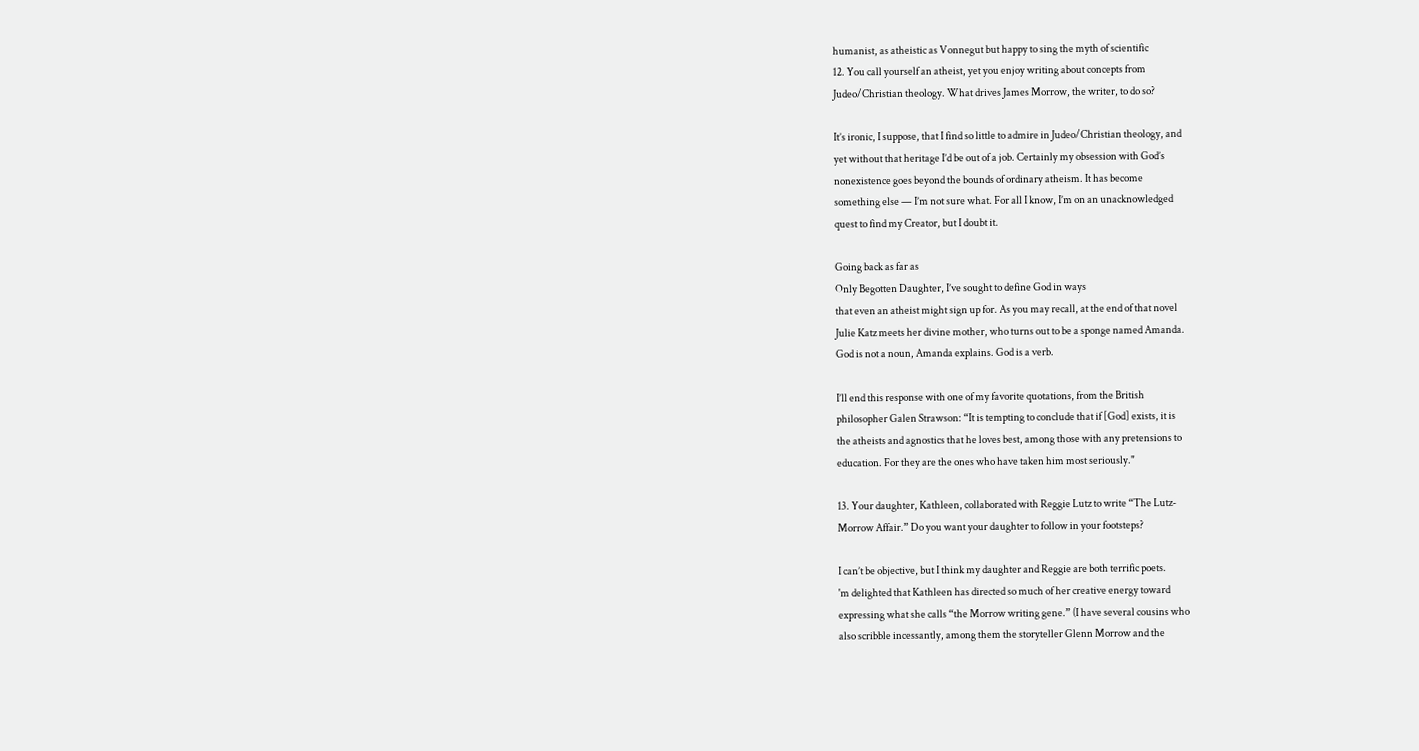humanist, as atheistic as Vonnegut but happy to sing the myth of scientific
12. You call yourself an atheist, yet you enjoy writing about concepts from
Judeo/Christian theology. What drives James Morrow, the writer, to do so?

It’s ironic, I suppose, that I find so little to admire in Judeo/Christian theology, and
yet without that heritage I’d be out of a job. Certainly my obsession with God’s
nonexistence goes beyond the bounds of ordinary atheism. It has become
something else — I’m not sure what. For all I know, I’m on an unacknowledged
quest to find my Creator, but I doubt it.

Going back as far as
Only Begotten Daughter, I’ve sought to define God in ways
that even an atheist might sign up for. As you may recall, at the end of that novel
Julie Katz meets her divine mother, who turns out to be a sponge named Amanda.
God is not a noun, Amanda explains. God is a verb.

I’ll end this response with one of my favorite quotations, from the British
philosopher Galen Strawson: “It is tempting to conclude that if [God] exists, it is
the atheists and agnostics that he loves best, among those with any pretensions to
education. For they are the ones who have taken him most seriously."

13. Your daughter, Kathleen, collaborated with Reggie Lutz to write “The Lutz-
Morrow Affair.” Do you want your daughter to follow in your footsteps?

I can’t be objective, but I think my daughter and Reggie are both terrific poets.
'm delighted that Kathleen has directed so much of her creative energy toward
expressing what she calls “the Morrow writing gene.” (I have several cousins who
also scribble incessantly, among them the storyteller Glenn Morrow and the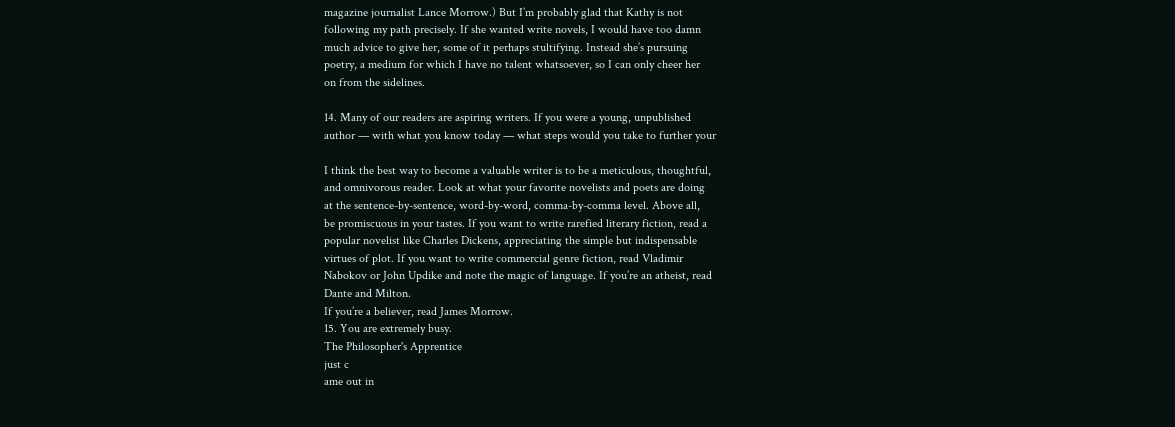magazine journalist Lance Morrow.) But I’m probably glad that Kathy is not
following my path precisely. If she wanted write novels, I would have too damn
much advice to give her, some of it perhaps stultifying. Instead she’s pursuing
poetry, a medium for which I have no talent whatsoever, so I can only cheer her
on from the sidelines.

14. Many of our readers are aspiring writers. If you were a young, unpublished
author — with what you know today — what steps would you take to further your

I think the best way to become a valuable writer is to be a meticulous, thoughtful,
and omnivorous reader. Look at what your favorite novelists and poets are doing
at the sentence-by-sentence, word-by-word, comma-by-comma level. Above all,
be promiscuous in your tastes. If you want to write rarefied literary fiction, read a
popular novelist like Charles Dickens, appreciating the simple but indispensable
virtues of plot. If you want to write commercial genre fiction, read Vladimir
Nabokov or John Updike and note the magic of language. If you’re an atheist, read
Dante and Milton.
If you’re a believer, read James Morrow.
15. You are extremely busy.
The Philosopher's Apprentice
just c
ame out in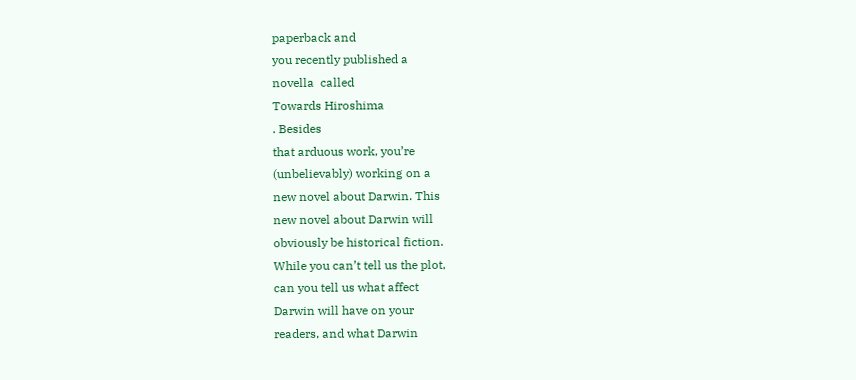paperback and
you recently published a
novella  called
Towards Hiroshima
. Besides
that arduous work, you’re
(unbelievably) working on a
new novel about Darwin. This
new novel about Darwin will
obviously be historical fiction.
While you can’t tell us the plot,
can you tell us what affect
Darwin will have on your
readers, and what Darwin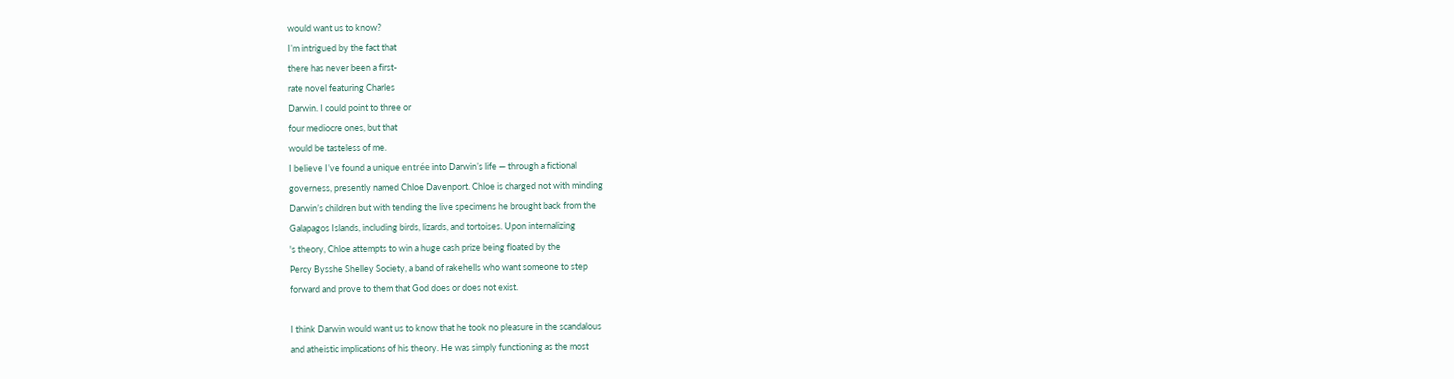would want us to know?
I’m intrigued by the fact that
there has never been a first-
rate novel featuring Charles
Darwin. I could point to three or
four mediocre ones, but that
would be tasteless of me.
I believe I’ve found a unique entrée into Darwin’s life — through a fictional
governess, presently named Chloe Davenport. Chloe is charged not with minding
Darwin’s children but with tending the live specimens he brought back from the
Galapagos Islands, including birds, lizards, and tortoises. Upon internalizing
's theory, Chloe attempts to win a huge cash prize being floated by the
Percy Bysshe Shelley Society, a band of rakehells who want someone to step
forward and prove to them that God does or does not exist.

I think Darwin would want us to know that he took no pleasure in the scandalous
and atheistic implications of his theory. He was simply functioning as the most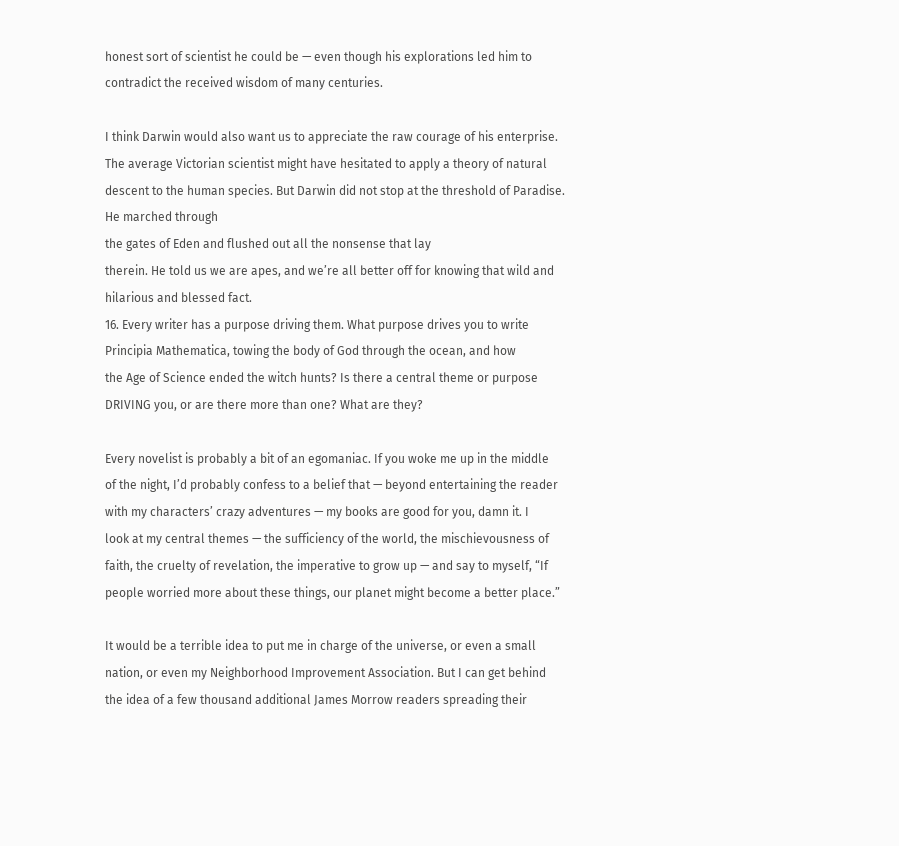honest sort of scientist he could be — even though his explorations led him to
contradict the received wisdom of many centuries.

I think Darwin would also want us to appreciate the raw courage of his enterprise.
The average Victorian scientist might have hesitated to apply a theory of natural
descent to the human species. But Darwin did not stop at the threshold of Paradise.
He marched through
the gates of Eden and flushed out all the nonsense that lay
therein. He told us we are apes, and we’re all better off for knowing that wild and
hilarious and blessed fact.
16. Every writer has a purpose driving them. What purpose drives you to write
Principia Mathematica, towing the body of God through the ocean, and how
the Age of Science ended the witch hunts? Is there a central theme or purpose
DRIVING you, or are there more than one? What are they?

Every novelist is probably a bit of an egomaniac. If you woke me up in the middle
of the night, I’d probably confess to a belief that — beyond entertaining the reader
with my characters’ crazy adventures — my books are good for you, damn it. I
look at my central themes — the sufficiency of the world, the mischievousness of
faith, the cruelty of revelation, the imperative to grow up — and say to myself, “If
people worried more about these things, our planet might become a better place.”

It would be a terrible idea to put me in charge of the universe, or even a small
nation, or even my Neighborhood Improvement Association. But I can get behind
the idea of a few thousand additional James Morrow readers spreading their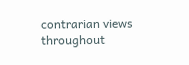contrarian views throughout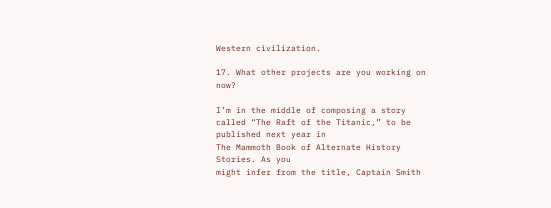Western civilization.

17. What other projects are you working on now?

I’m in the middle of composing a story called “The Raft of the Titanic,” to be
published next year in
The Mammoth Book of Alternate History Stories. As you
might infer from the title, Captain Smith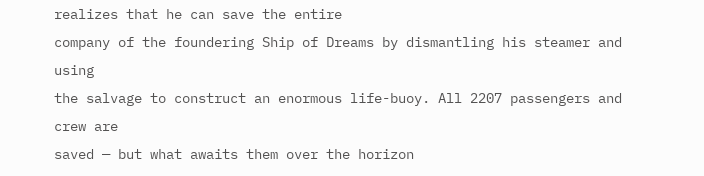realizes that he can save the entire
company of the foundering Ship of Dreams by dismantling his steamer and using
the salvage to construct an enormous life-buoy. All 2207 passengers and crew are
saved — but what awaits them over the horizon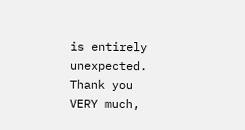is entirely unexpected.
Thank you
VERY much,